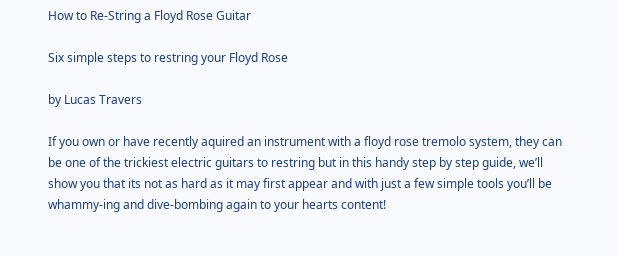How to Re-String a Floyd Rose Guitar

Six simple steps to restring your Floyd Rose

by Lucas Travers

If you own or have recently aquired an instrument with a floyd rose tremolo system, they can be one of the trickiest electric guitars to restring but in this handy step by step guide, we’ll show you that its not as hard as it may first appear and with just a few simple tools you’ll be whammy-ing and dive-bombing again to your hearts content!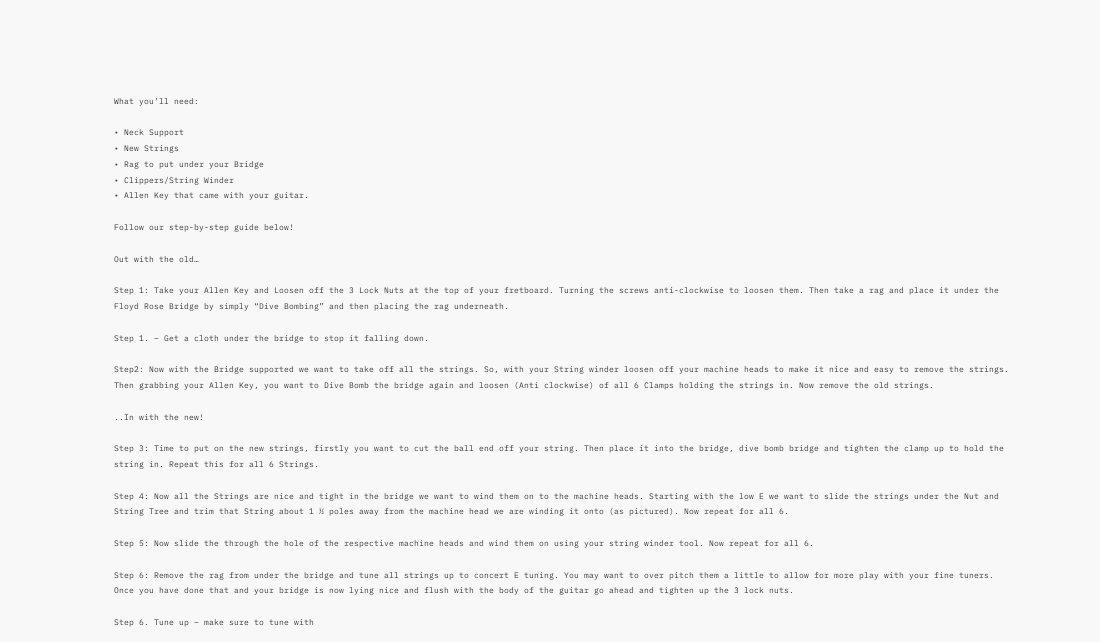What you’ll need:

• Neck Support
• New Strings
• Rag to put under your Bridge
• Clippers/String Winder
• Allen Key that came with your guitar.

Follow our step-by-step guide below!

Out with the old…

Step 1: Take your Allen Key and Loosen off the 3 Lock Nuts at the top of your fretboard. Turning the screws anti-clockwise to loosen them. Then take a rag and place it under the Floyd Rose Bridge by simply “Dive Bombing” and then placing the rag underneath.

Step 1. – Get a cloth under the bridge to stop it falling down.

Step2: Now with the Bridge supported we want to take off all the strings. So, with your String winder loosen off your machine heads to make it nice and easy to remove the strings. Then grabbing your Allen Key, you want to Dive Bomb the bridge again and loosen (Anti clockwise) of all 6 Clamps holding the strings in. Now remove the old strings.

..In with the new!

Step 3: Time to put on the new strings, firstly you want to cut the ball end off your string. Then place it into the bridge, dive bomb bridge and tighten the clamp up to hold the string in. Repeat this for all 6 Strings.

Step 4: Now all the Strings are nice and tight in the bridge we want to wind them on to the machine heads. Starting with the low E we want to slide the strings under the Nut and String Tree and trim that String about 1 ½ poles away from the machine head we are winding it onto (as pictured). Now repeat for all 6.

Step 5: Now slide the through the hole of the respective machine heads and wind them on using your string winder tool. Now repeat for all 6.

Step 6: Remove the rag from under the bridge and tune all strings up to concert E tuning. You may want to over pitch them a little to allow for more play with your fine tuners. Once you have done that and your bridge is now lying nice and flush with the body of the guitar go ahead and tighten up the 3 lock nuts.

Step 6. Tune up – make sure to tune with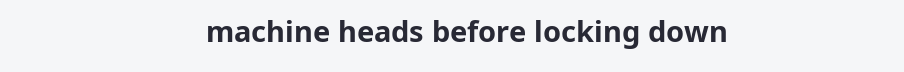machine heads before locking down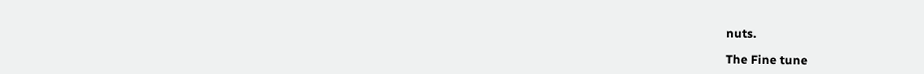nuts.

The Fine tune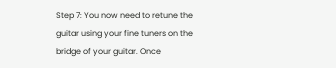Step 7: You now need to retune the guitar using your fine tuners on the bridge of your guitar. Once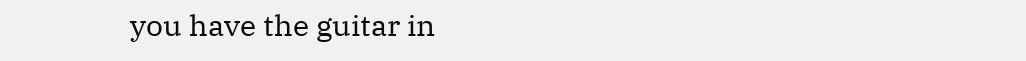you have the guitar in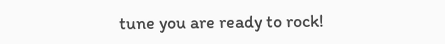tune you are ready to rock!